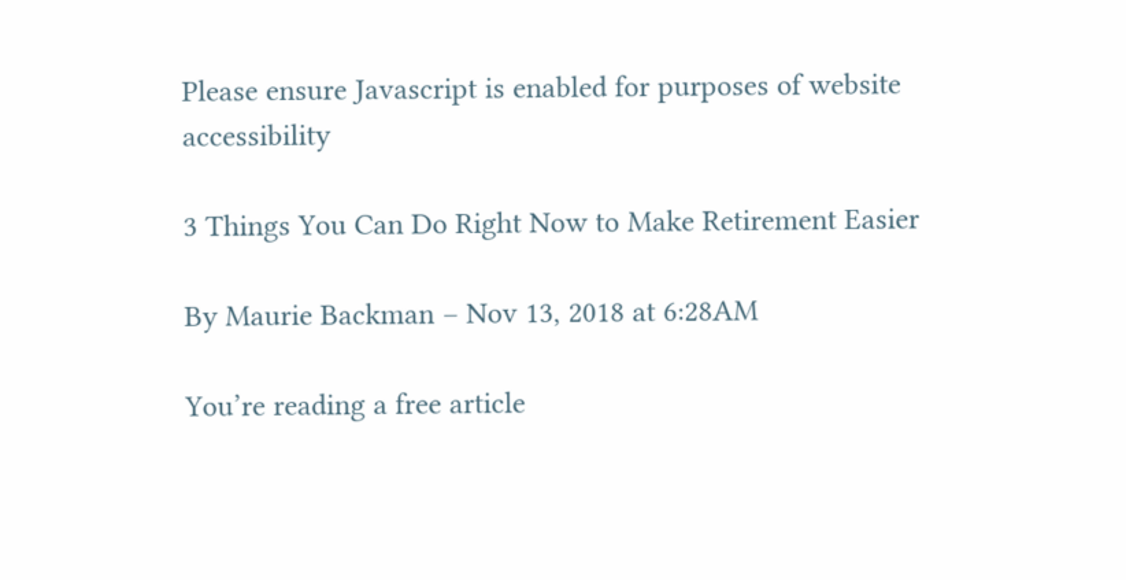Please ensure Javascript is enabled for purposes of website accessibility

3 Things You Can Do Right Now to Make Retirement Easier

By Maurie Backman – Nov 13, 2018 at 6:28AM

You’re reading a free article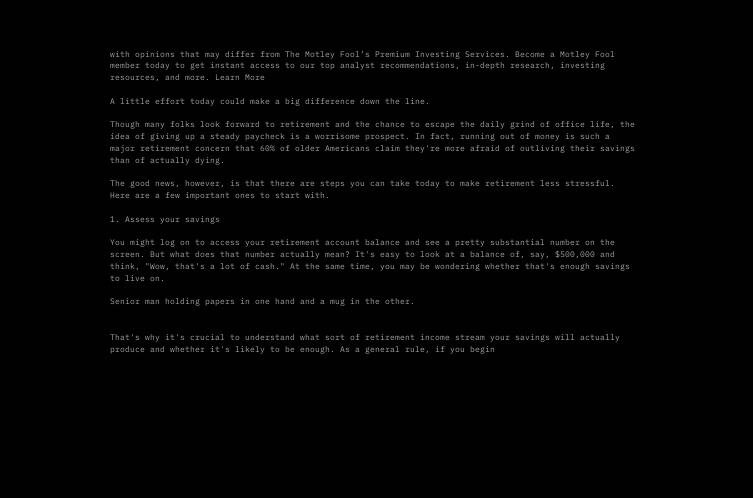with opinions that may differ from The Motley Fool’s Premium Investing Services. Become a Motley Fool member today to get instant access to our top analyst recommendations, in-depth research, investing resources, and more. Learn More

A little effort today could make a big difference down the line.

Though many folks look forward to retirement and the chance to escape the daily grind of office life, the idea of giving up a steady paycheck is a worrisome prospect. In fact, running out of money is such a major retirement concern that 60% of older Americans claim they're more afraid of outliving their savings than of actually dying.

The good news, however, is that there are steps you can take today to make retirement less stressful. Here are a few important ones to start with.

1. Assess your savings

You might log on to access your retirement account balance and see a pretty substantial number on the screen. But what does that number actually mean? It's easy to look at a balance of, say, $500,000 and think, "Wow, that's a lot of cash." At the same time, you may be wondering whether that's enough savings to live on.

Senior man holding papers in one hand and a mug in the other.


That's why it's crucial to understand what sort of retirement income stream your savings will actually produce and whether it's likely to be enough. As a general rule, if you begin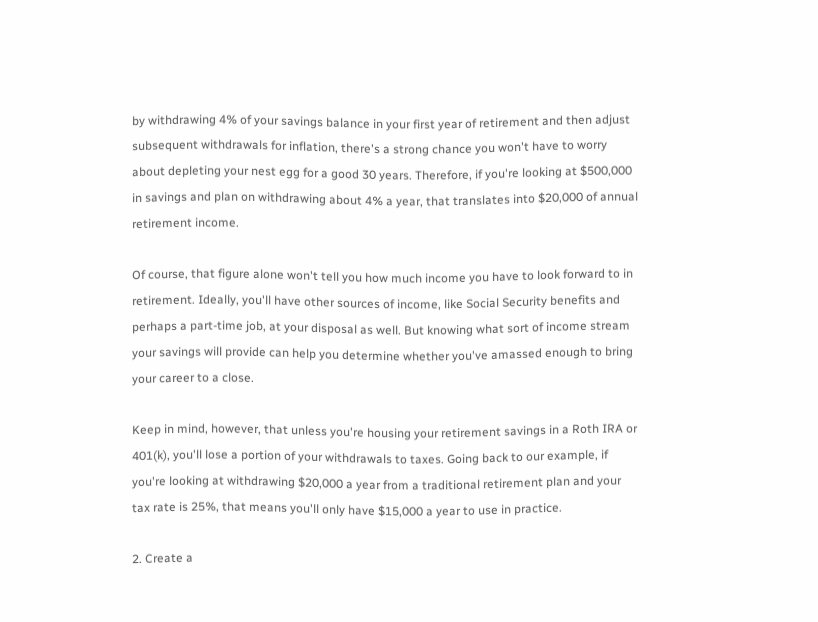by withdrawing 4% of your savings balance in your first year of retirement and then adjust subsequent withdrawals for inflation, there's a strong chance you won't have to worry about depleting your nest egg for a good 30 years. Therefore, if you're looking at $500,000 in savings and plan on withdrawing about 4% a year, that translates into $20,000 of annual retirement income.

Of course, that figure alone won't tell you how much income you have to look forward to in retirement. Ideally, you'll have other sources of income, like Social Security benefits and perhaps a part-time job, at your disposal as well. But knowing what sort of income stream your savings will provide can help you determine whether you've amassed enough to bring your career to a close.

Keep in mind, however, that unless you're housing your retirement savings in a Roth IRA or 401(k), you'll lose a portion of your withdrawals to taxes. Going back to our example, if you're looking at withdrawing $20,000 a year from a traditional retirement plan and your tax rate is 25%, that means you'll only have $15,000 a year to use in practice.

2. Create a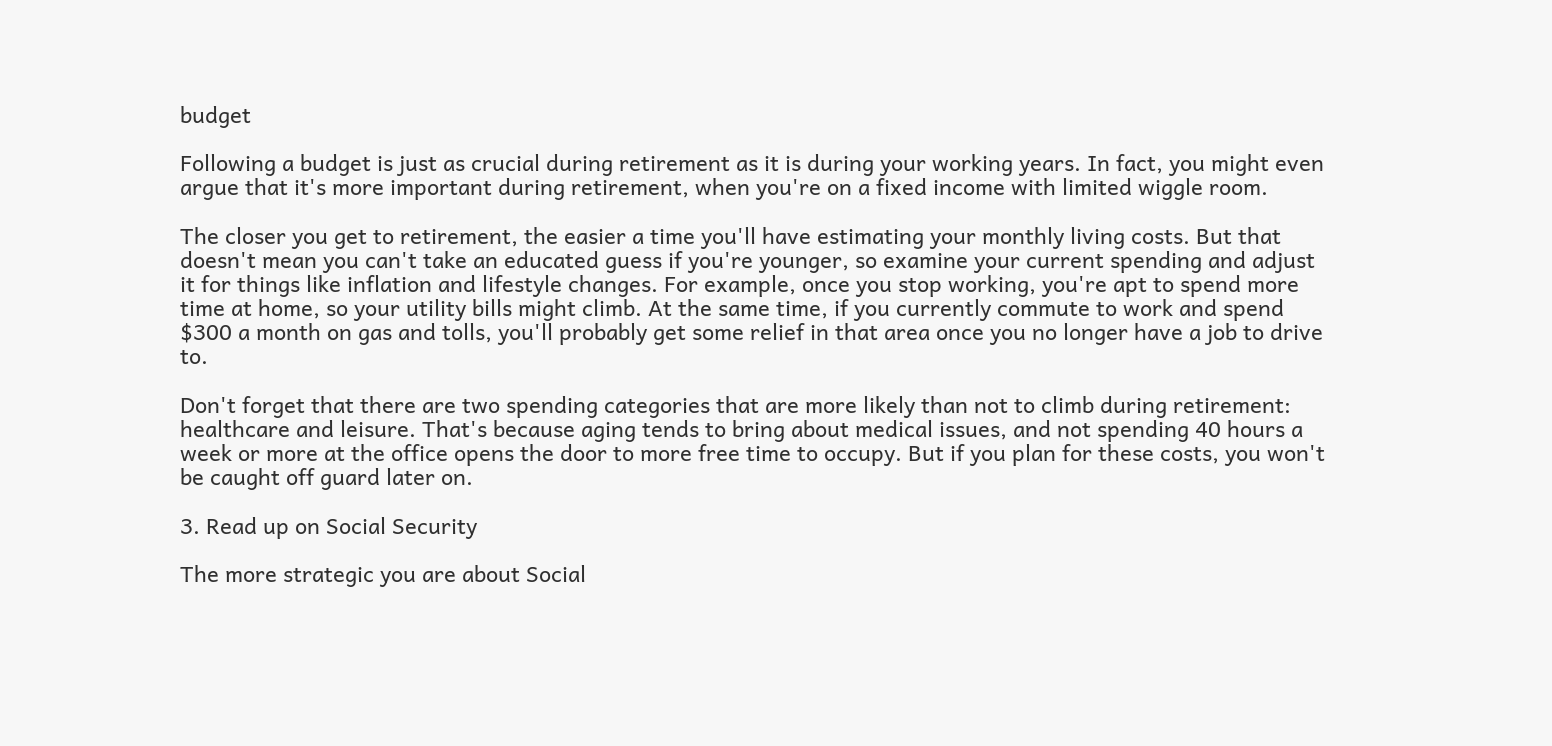budget

Following a budget is just as crucial during retirement as it is during your working years. In fact, you might even argue that it's more important during retirement, when you're on a fixed income with limited wiggle room.

The closer you get to retirement, the easier a time you'll have estimating your monthly living costs. But that doesn't mean you can't take an educated guess if you're younger, so examine your current spending and adjust it for things like inflation and lifestyle changes. For example, once you stop working, you're apt to spend more time at home, so your utility bills might climb. At the same time, if you currently commute to work and spend $300 a month on gas and tolls, you'll probably get some relief in that area once you no longer have a job to drive to.

Don't forget that there are two spending categories that are more likely than not to climb during retirement: healthcare and leisure. That's because aging tends to bring about medical issues, and not spending 40 hours a week or more at the office opens the door to more free time to occupy. But if you plan for these costs, you won't be caught off guard later on.

3. Read up on Social Security

The more strategic you are about Social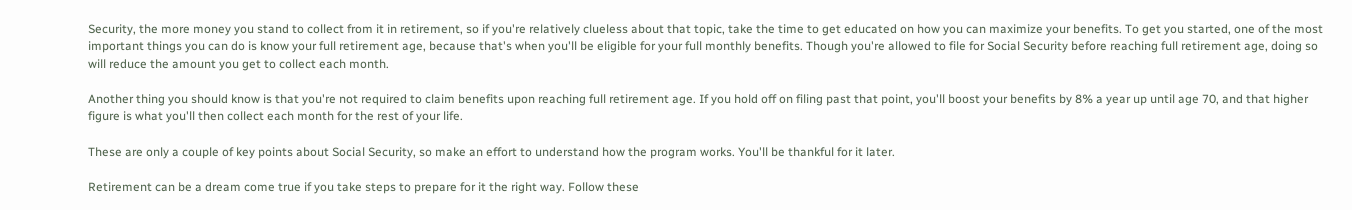Security, the more money you stand to collect from it in retirement, so if you're relatively clueless about that topic, take the time to get educated on how you can maximize your benefits. To get you started, one of the most important things you can do is know your full retirement age, because that's when you'll be eligible for your full monthly benefits. Though you're allowed to file for Social Security before reaching full retirement age, doing so will reduce the amount you get to collect each month.

Another thing you should know is that you're not required to claim benefits upon reaching full retirement age. If you hold off on filing past that point, you'll boost your benefits by 8% a year up until age 70, and that higher figure is what you'll then collect each month for the rest of your life.

These are only a couple of key points about Social Security, so make an effort to understand how the program works. You'll be thankful for it later.

Retirement can be a dream come true if you take steps to prepare for it the right way. Follow these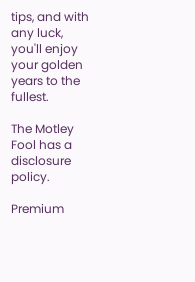tips, and with any luck, you'll enjoy your golden years to the fullest.

The Motley Fool has a disclosure policy.

Premium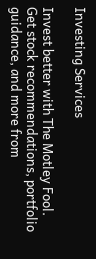Investing Services

Invest better with The Motley Fool. Get stock recommendations, portfolio guidance, and more from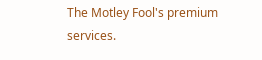The Motley Fool's premium services.